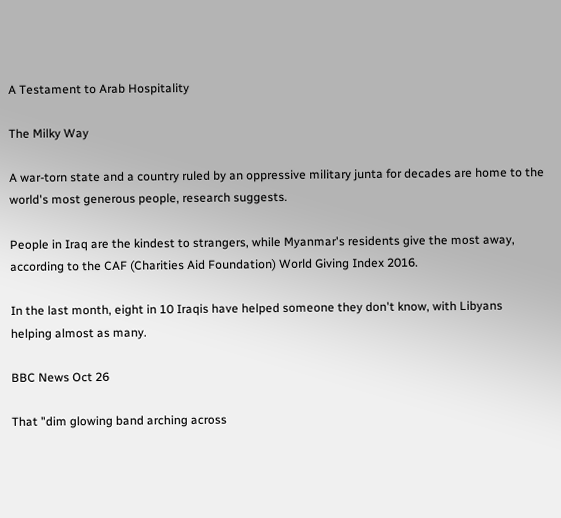A Testament to Arab Hospitality

The Milky Way

A war-torn state and a country ruled by an oppressive military junta for decades are home to the world's most generous people, research suggests.

People in Iraq are the kindest to strangers, while Myanmar's residents give the most away, according to the CAF (Charities Aid Foundation) World Giving Index 2016.

In the last month, eight in 10 Iraqis have helped someone they don't know, with Libyans helping almost as many.

BBC News Oct 26

That "dim glowing band arching across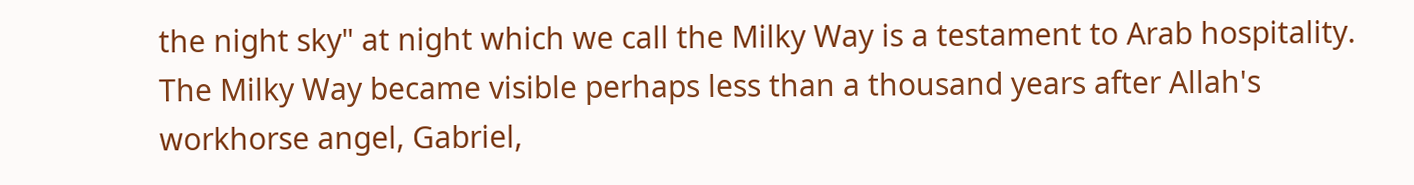the night sky" at night which we call the Milky Way is a testament to Arab hospitality. The Milky Way became visible perhaps less than a thousand years after Allah's workhorse angel, Gabriel,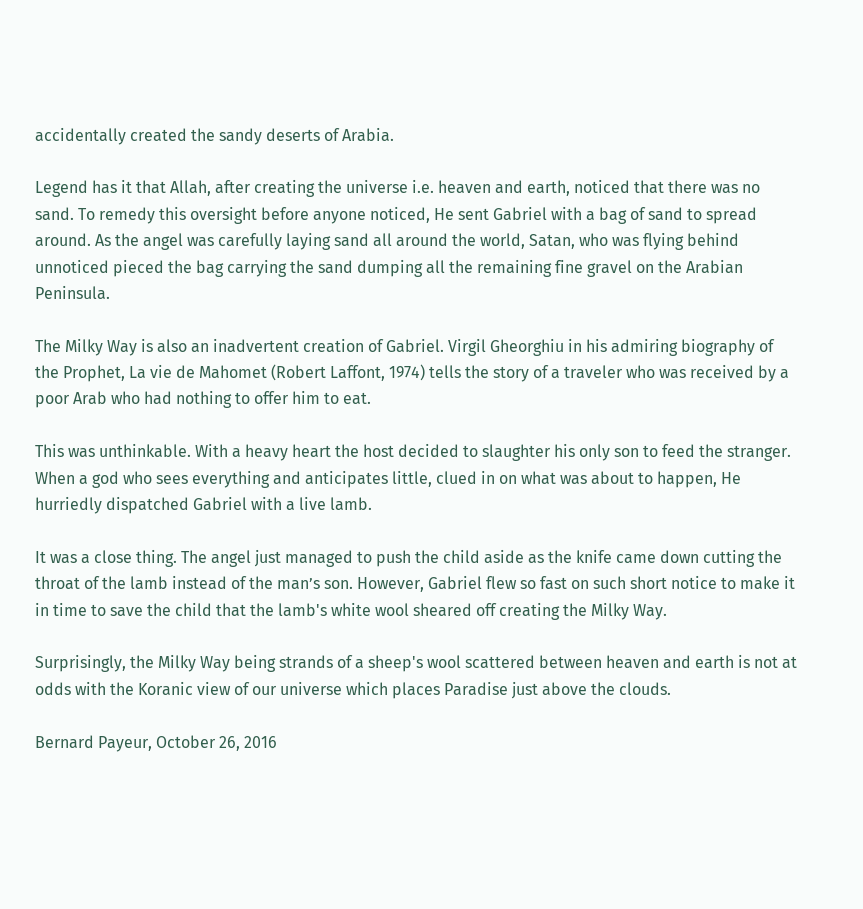accidentally created the sandy deserts of Arabia.

Legend has it that Allah, after creating the universe i.e. heaven and earth, noticed that there was no sand. To remedy this oversight before anyone noticed, He sent Gabriel with a bag of sand to spread around. As the angel was carefully laying sand all around the world, Satan, who was flying behind unnoticed pieced the bag carrying the sand dumping all the remaining fine gravel on the Arabian Peninsula.

The Milky Way is also an inadvertent creation of Gabriel. Virgil Gheorghiu in his admiring biography of the Prophet, La vie de Mahomet (Robert Laffont, 1974) tells the story of a traveler who was received by a poor Arab who had nothing to offer him to eat.

This was unthinkable. With a heavy heart the host decided to slaughter his only son to feed the stranger. When a god who sees everything and anticipates little, clued in on what was about to happen, He hurriedly dispatched Gabriel with a live lamb.

It was a close thing. The angel just managed to push the child aside as the knife came down cutting the throat of the lamb instead of the man’s son. However, Gabriel flew so fast on such short notice to make it in time to save the child that the lamb's white wool sheared off creating the Milky Way.

Surprisingly, the Milky Way being strands of a sheep's wool scattered between heaven and earth is not at odds with the Koranic view of our universe which places Paradise just above the clouds.

Bernard Payeur, October 26, 2016